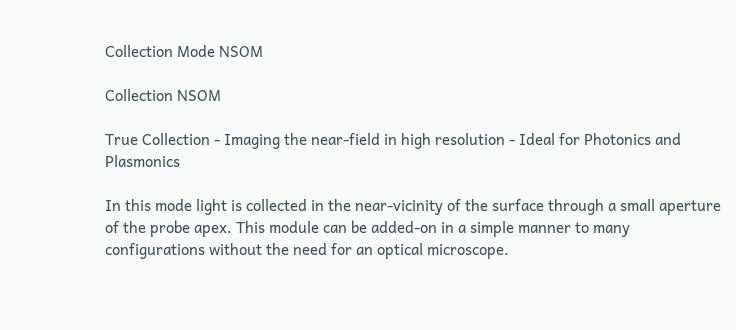Collection Mode NSOM

Collection NSOM

True Collection - Imaging the near-field in high resolution - Ideal for Photonics and Plasmonics

In this mode light is collected in the near-vicinity of the surface through a small aperture of the probe apex. This module can be added-on in a simple manner to many configurations without the need for an optical microscope.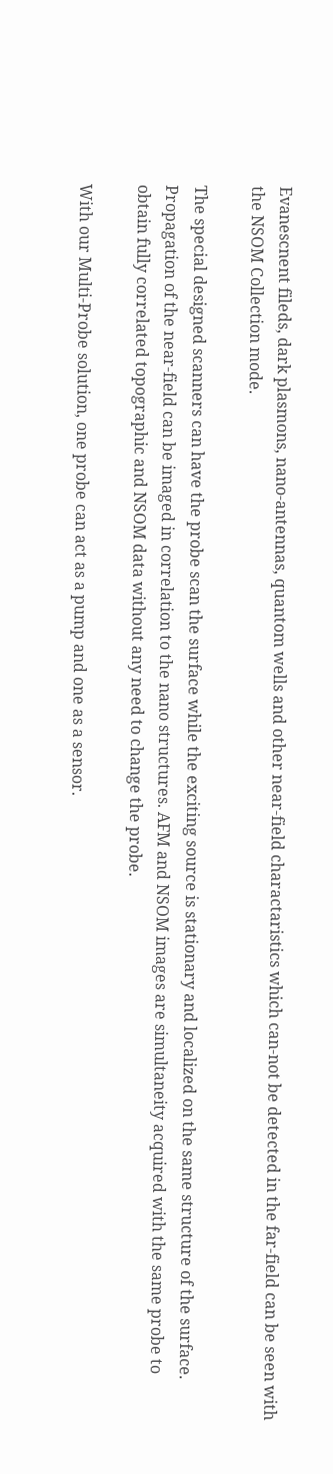Evanescnent fileds, dark plasmons, nano-antennas, quantom wells and other near-field charactaristics which can-not be detected in the far-field can be seen with the NSOM Collection mode.

The special designed scanners can have the probe scan the surface while the exciting source is stationary and localized on the same structure of the surface. Propagation of the near-field can be imaged in correlation to the nano structures. AFM and NSOM images are simultaneity acquired with the same probe to obtain fully correlated topographic and NSOM data without any need to change the probe.

With our Multi-Probe solution, one probe can act as a pump and one as a sensor.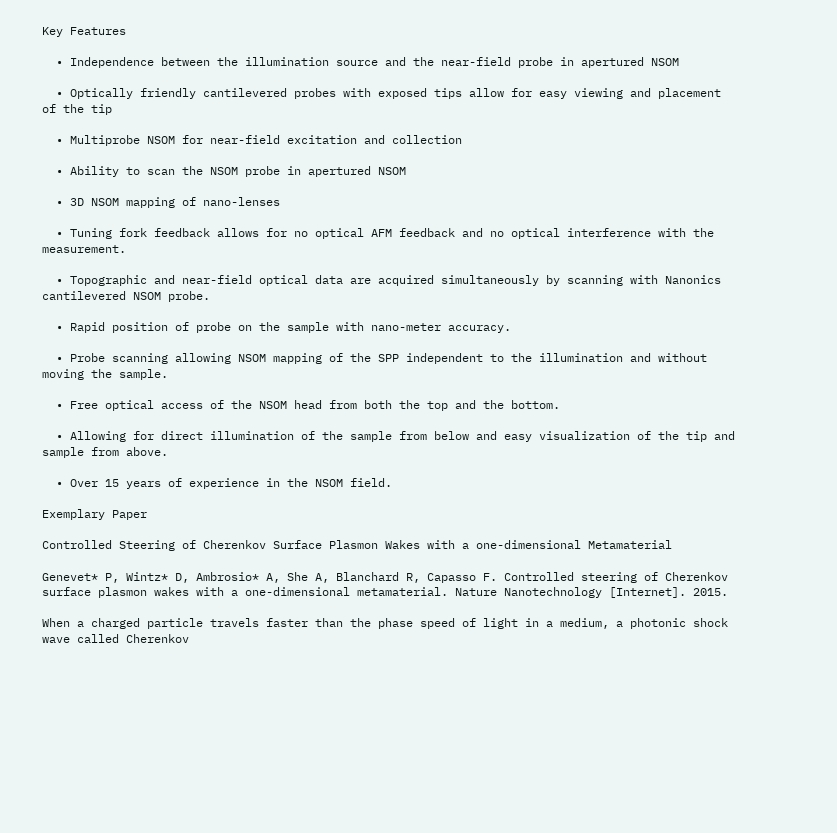Key Features

  • Independence between the illumination source and the near-field probe in apertured NSOM

  • Optically friendly cantilevered probes with exposed tips allow for easy viewing and placement of the tip

  • Multiprobe NSOM for near-field excitation and collection

  • Ability to scan the NSOM probe in apertured NSOM

  • 3D NSOM mapping of nano-lenses

  • Tuning fork feedback allows for no optical AFM feedback and no optical interference with the measurement.

  • Topographic and near-field optical data are acquired simultaneously by scanning with Nanonics cantilevered NSOM probe.

  • Rapid position of probe on the sample with nano-meter accuracy.

  • Probe scanning allowing NSOM mapping of the SPP independent to the illumination and without moving the sample.

  • Free optical access of the NSOM head from both the top and the bottom.

  • Allowing for direct illumination of the sample from below and easy visualization of the tip and sample from above.

  • Over 15 years of experience in the NSOM field.

Exemplary Paper

Controlled Steering of Cherenkov Surface Plasmon Wakes with a one-dimensional Metamaterial

Genevet* P, Wintz* D, Ambrosio* A, She A, Blanchard R, Capasso F. Controlled steering of Cherenkov surface plasmon wakes with a one-dimensional metamaterial. Nature Nanotechnology [Internet]. 2015.

When a charged particle travels faster than the phase speed of light in a medium, a photonic shock wave called Cherenkov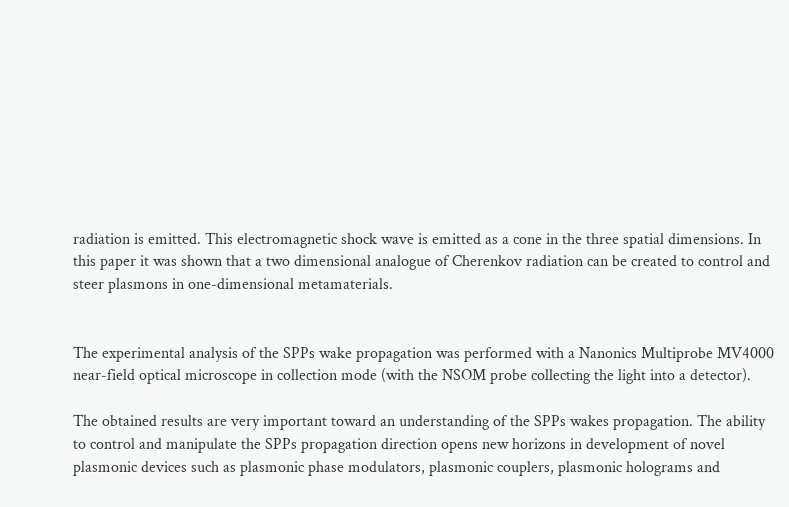radiation is emitted. This electromagnetic shock wave is emitted as a cone in the three spatial dimensions. In this paper it was shown that a two dimensional analogue of Cherenkov radiation can be created to control and steer plasmons in one-dimensional metamaterials.


The experimental analysis of the SPPs wake propagation was performed with a Nanonics Multiprobe MV4000 near-field optical microscope in collection mode (with the NSOM probe collecting the light into a detector).

The obtained results are very important toward an understanding of the SPPs wakes propagation. The ability to control and manipulate the SPPs propagation direction opens new horizons in development of novel plasmonic devices such as plasmonic phase modulators, plasmonic couplers, plasmonic holograms and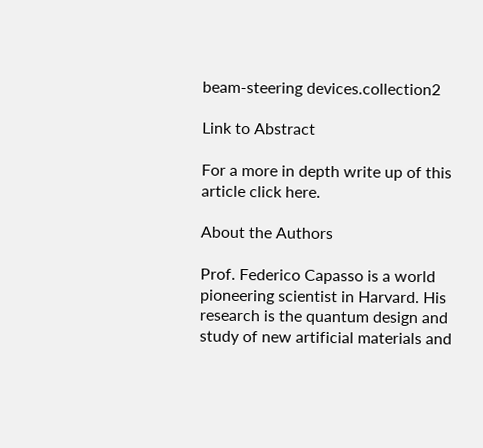beam-steering devices.collection2

Link to Abstract

For a more in depth write up of this article click here.

About the Authors

Prof. Federico Capasso is a world pioneering scientist in Harvard. His research is the quantum design and study of new artificial materials and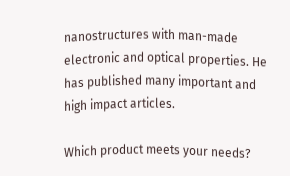nanostructures with man-made electronic and optical properties. He has published many important and high impact articles.

Which product meets your needs?